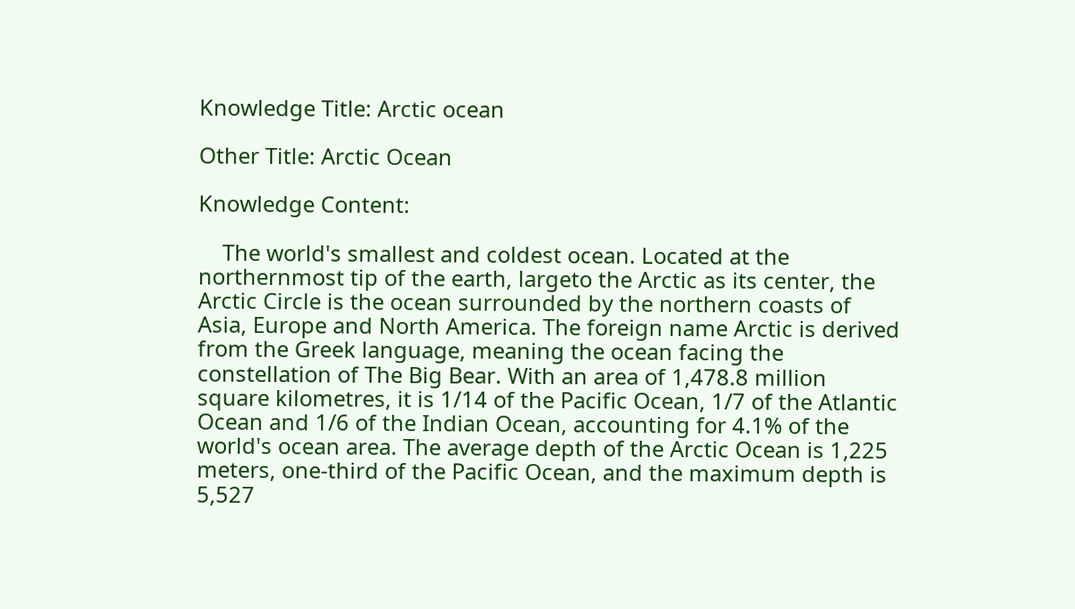Knowledge Title: Arctic ocean

Other Title: Arctic Ocean

Knowledge Content:

    The world's smallest and coldest ocean. Located at the northernmost tip of the earth, largeto the Arctic as its center, the Arctic Circle is the ocean surrounded by the northern coasts of Asia, Europe and North America. The foreign name Arctic is derived from the Greek language, meaning the ocean facing the constellation of The Big Bear. With an area of 1,478.8 million square kilometres, it is 1/14 of the Pacific Ocean, 1/7 of the Atlantic Ocean and 1/6 of the Indian Ocean, accounting for 4.1% of the world's ocean area. The average depth of the Arctic Ocean is 1,225 meters, one-third of the Pacific Ocean, and the maximum depth is 5,527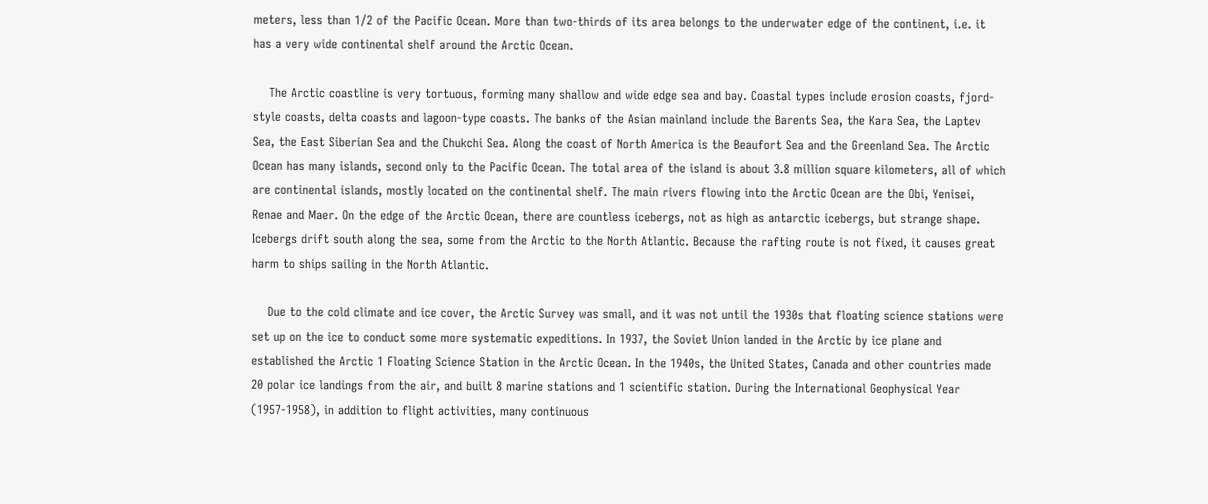meters, less than 1/2 of the Pacific Ocean. More than two-thirds of its area belongs to the underwater edge of the continent, i.e. it has a very wide continental shelf around the Arctic Ocean.

    The Arctic coastline is very tortuous, forming many shallow and wide edge sea and bay. Coastal types include erosion coasts, fjord-style coasts, delta coasts and lagoon-type coasts. The banks of the Asian mainland include the Barents Sea, the Kara Sea, the Laptev Sea, the East Siberian Sea and the Chukchi Sea. Along the coast of North America is the Beaufort Sea and the Greenland Sea. The Arctic Ocean has many islands, second only to the Pacific Ocean. The total area of the island is about 3.8 million square kilometers, all of which are continental islands, mostly located on the continental shelf. The main rivers flowing into the Arctic Ocean are the Obi, Yenisei, Renae and Maer. On the edge of the Arctic Ocean, there are countless icebergs, not as high as antarctic icebergs, but strange shape. Icebergs drift south along the sea, some from the Arctic to the North Atlantic. Because the rafting route is not fixed, it causes great harm to ships sailing in the North Atlantic.

    Due to the cold climate and ice cover, the Arctic Survey was small, and it was not until the 1930s that floating science stations were set up on the ice to conduct some more systematic expeditions. In 1937, the Soviet Union landed in the Arctic by ice plane and established the Arctic 1 Floating Science Station in the Arctic Ocean. In the 1940s, the United States, Canada and other countries made 20 polar ice landings from the air, and built 8 marine stations and 1 scientific station. During the International Geophysical Year (1957-1958), in addition to flight activities, many continuous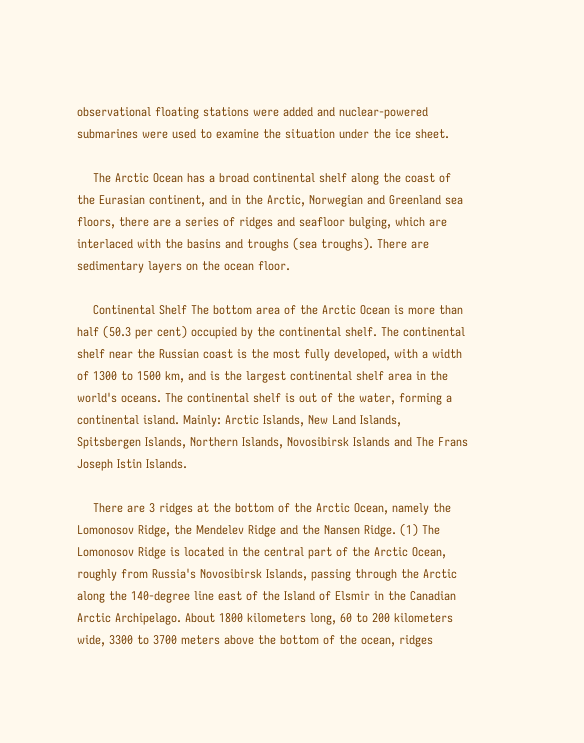observational floating stations were added and nuclear-powered submarines were used to examine the situation under the ice sheet.

    The Arctic Ocean has a broad continental shelf along the coast of the Eurasian continent, and in the Arctic, Norwegian and Greenland sea floors, there are a series of ridges and seafloor bulging, which are interlaced with the basins and troughs (sea troughs). There are sedimentary layers on the ocean floor.

    Continental Shelf The bottom area of the Arctic Ocean is more than half (50.3 per cent) occupied by the continental shelf. The continental shelf near the Russian coast is the most fully developed, with a width of 1300 to 1500 km, and is the largest continental shelf area in the world's oceans. The continental shelf is out of the water, forming a continental island. Mainly: Arctic Islands, New Land Islands, Spitsbergen Islands, Northern Islands, Novosibirsk Islands and The Frans Joseph Istin Islands.

    There are 3 ridges at the bottom of the Arctic Ocean, namely the Lomonosov Ridge, the Mendelev Ridge and the Nansen Ridge. (1) The Lomonosov Ridge is located in the central part of the Arctic Ocean, roughly from Russia's Novosibirsk Islands, passing through the Arctic along the 140-degree line east of the Island of Elsmir in the Canadian Arctic Archipelago. About 1800 kilometers long, 60 to 200 kilometers wide, 3300 to 3700 meters above the bottom of the ocean, ridges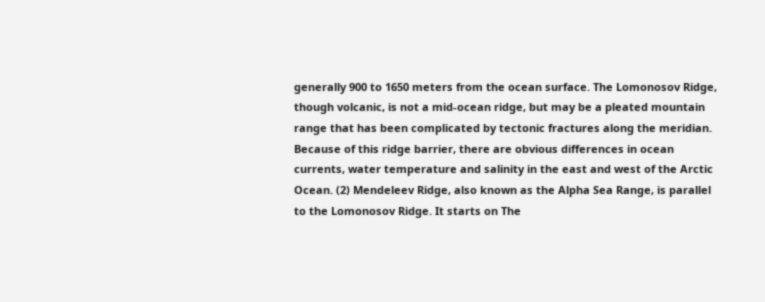generally 900 to 1650 meters from the ocean surface. The Lomonosov Ridge, though volcanic, is not a mid-ocean ridge, but may be a pleated mountain range that has been complicated by tectonic fractures along the meridian. Because of this ridge barrier, there are obvious differences in ocean currents, water temperature and salinity in the east and west of the Arctic Ocean. (2) Mendeleev Ridge, also known as the Alpha Sea Range, is parallel to the Lomonosov Ridge. It starts on The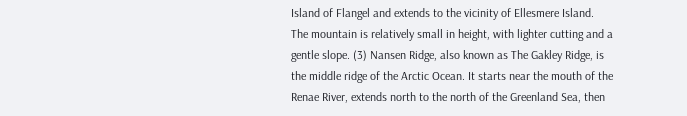Island of Flangel and extends to the vicinity of Ellesmere Island. The mountain is relatively small in height, with lighter cutting and a gentle slope. (3) Nansen Ridge, also known as The Gakley Ridge, is the middle ridge of the Arctic Ocean. It starts near the mouth of the Renae River, extends north to the north of the Greenland Sea, then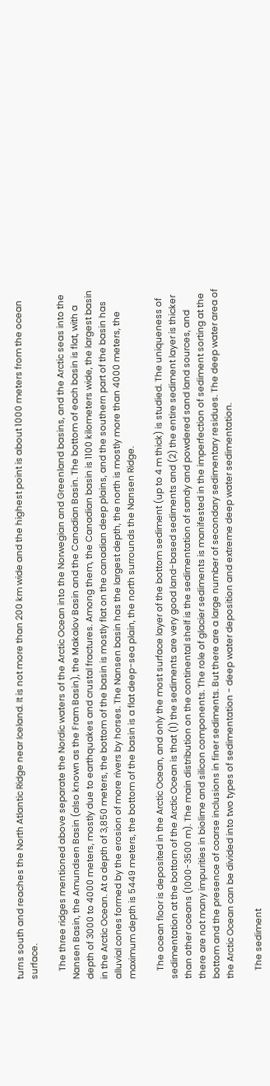turns south and reaches the North Atlantic Ridge near Iceland. It is not more than 200 km wide and the highest point is about 1000 meters from the ocean surface.

    The three ridges mentioned above separate the Nordic waters of the Arctic Ocean into the Norwegian and Greenland basins, and the Arctic seas into the Nansen Basin, the Amundsen Basin (also known as the Fram Basin), the Makalov Basin and the Canadian Basin. The bottom of each basin is flat, with a depth of 3000 to 4000 meters, mostly due to earthquakes and crustal fractures. Among them, the Canadian basin is 1100 kilometers wide, the largest basin in the Arctic Ocean. At a depth of 3,850 meters, the bottom of the basin is mostly flat on the canadian deep plains, and the southern part of the basin has alluvial cones formed by the erosion of more rivers by horses. The Nansen basin has the largest depth, the north is mostly more than 4000 meters, the maximum depth is 5449 meters, the bottom of the basin is a flat deep-sea plain, the north surrounds the Nansen Ridge.

    The ocean floor is deposited in the Arctic Ocean, and only the most surface layer of the bottom sediment (up to 4 m thick) is studied. The uniqueness of sedimentation at the bottom of the Arctic Ocean is that (1) the sediments are very good land-based sediments and (2) the entire sediment layer is thicker than other oceans (1000-3500 m). The main distribution on the continental shelf is the sedimentation of sandy and powdered sand land sources, and there are not many impurities in biolime and silicon components. The role of glacier sediments is manifested in the imperfection of sediment sorting at the bottom and the presence of coarse inclusions in finer sediments. But there are a large number of secondary sedimentary residues. The deep water area of the Arctic Ocean can be divided into two types of sedimentation - deep water deposition and extreme deep water sedimentation.

    The sediment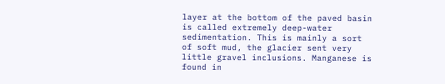layer at the bottom of the paved basin is called extremely deep-water sedimentation. This is mainly a sort of soft mud, the glacier sent very little gravel inclusions. Manganese is found in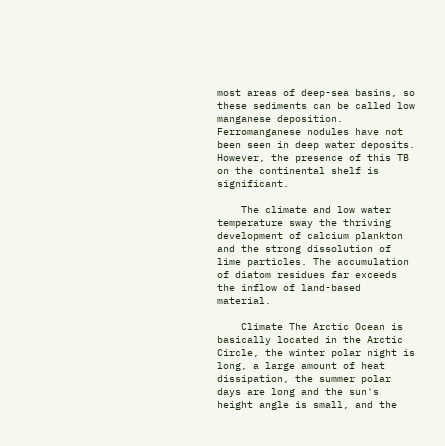most areas of deep-sea basins, so these sediments can be called low manganese deposition. Ferromanganese nodules have not been seen in deep water deposits. However, the presence of this TB on the continental shelf is significant.

    The climate and low water temperature sway the thriving development of calcium plankton and the strong dissolution of lime particles. The accumulation of diatom residues far exceeds the inflow of land-based material.

    Climate The Arctic Ocean is basically located in the Arctic Circle, the winter polar night is long, a large amount of heat dissipation, the summer polar days are long and the sun's height angle is small, and the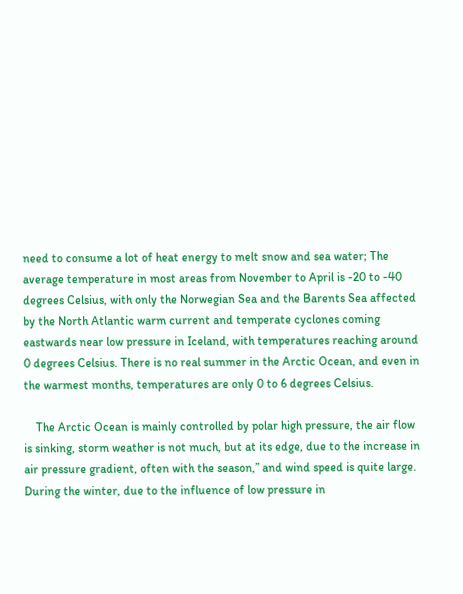need to consume a lot of heat energy to melt snow and sea water; The average temperature in most areas from November to April is -20 to -40 degrees Celsius, with only the Norwegian Sea and the Barents Sea affected by the North Atlantic warm current and temperate cyclones coming eastwards near low pressure in Iceland, with temperatures reaching around 0 degrees Celsius. There is no real summer in the Arctic Ocean, and even in the warmest months, temperatures are only 0 to 6 degrees Celsius.

    The Arctic Ocean is mainly controlled by polar high pressure, the air flow is sinking, storm weather is not much, but at its edge, due to the increase in air pressure gradient, often with the season,” and wind speed is quite large. During the winter, due to the influence of low pressure in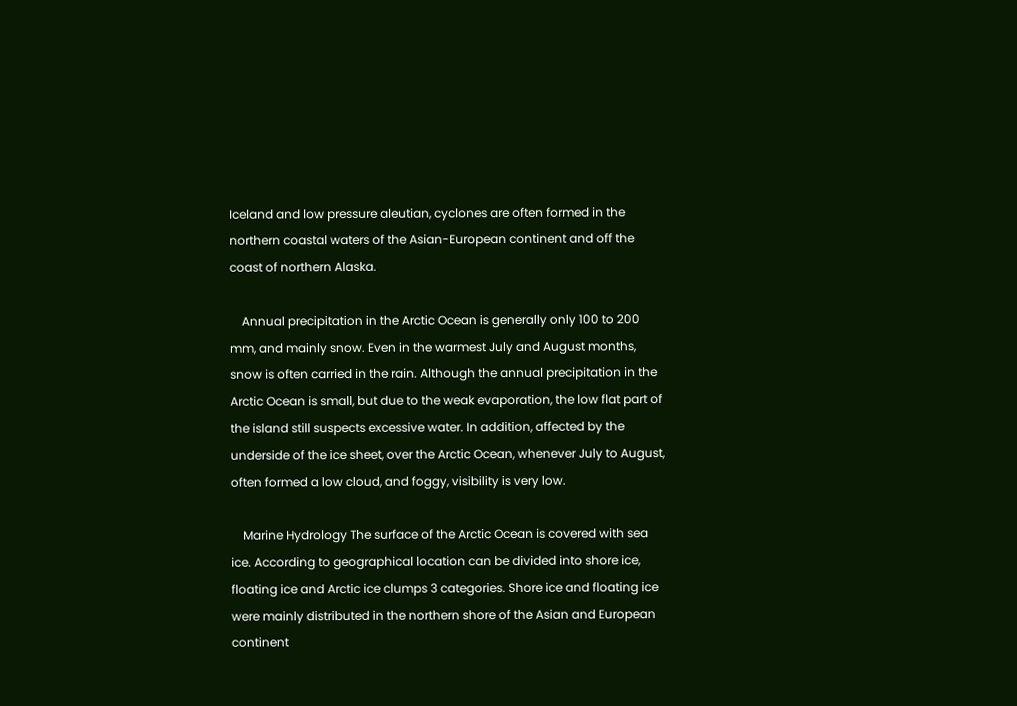Iceland and low pressure aleutian, cyclones are often formed in the northern coastal waters of the Asian-European continent and off the coast of northern Alaska.

    Annual precipitation in the Arctic Ocean is generally only 100 to 200 mm, and mainly snow. Even in the warmest July and August months, snow is often carried in the rain. Although the annual precipitation in the Arctic Ocean is small, but due to the weak evaporation, the low flat part of the island still suspects excessive water. In addition, affected by the underside of the ice sheet, over the Arctic Ocean, whenever July to August, often formed a low cloud, and foggy, visibility is very low.

    Marine Hydrology The surface of the Arctic Ocean is covered with sea ice. According to geographical location can be divided into shore ice, floating ice and Arctic ice clumps 3 categories. Shore ice and floating ice were mainly distributed in the northern shore of the Asian and European continent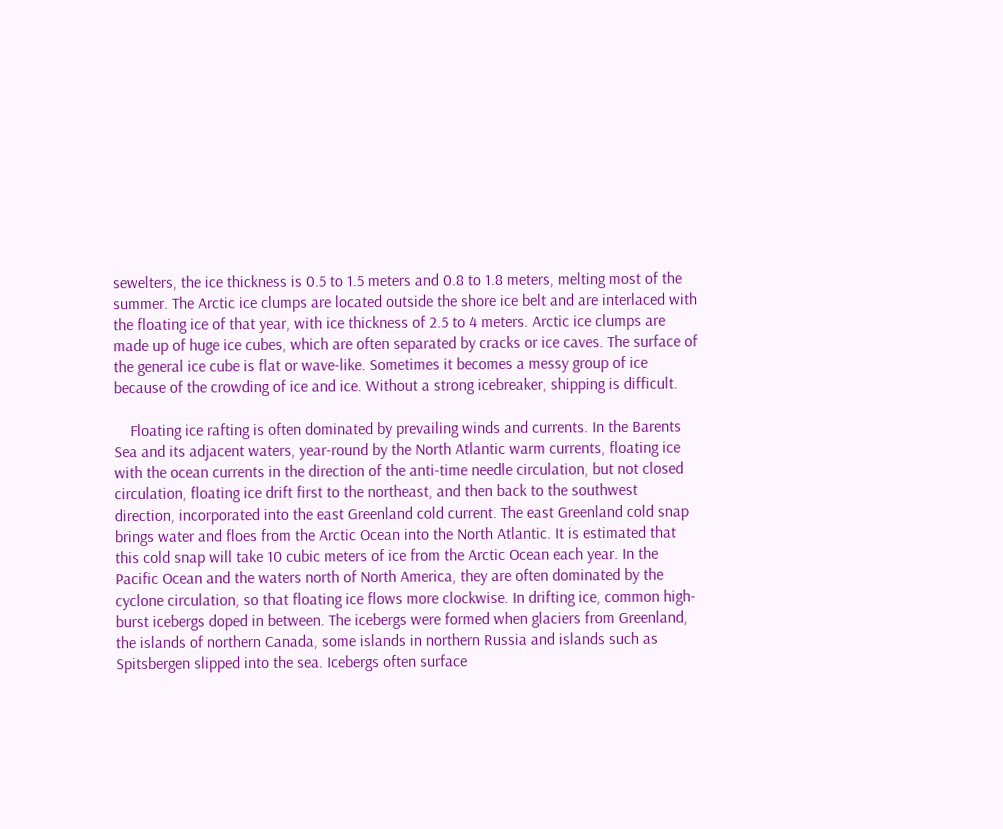sewelters, the ice thickness is 0.5 to 1.5 meters and 0.8 to 1.8 meters, melting most of the summer. The Arctic ice clumps are located outside the shore ice belt and are interlaced with the floating ice of that year, with ice thickness of 2.5 to 4 meters. Arctic ice clumps are made up of huge ice cubes, which are often separated by cracks or ice caves. The surface of the general ice cube is flat or wave-like. Sometimes it becomes a messy group of ice because of the crowding of ice and ice. Without a strong icebreaker, shipping is difficult.

    Floating ice rafting is often dominated by prevailing winds and currents. In the Barents Sea and its adjacent waters, year-round by the North Atlantic warm currents, floating ice with the ocean currents in the direction of the anti-time needle circulation, but not closed circulation, floating ice drift first to the northeast, and then back to the southwest direction, incorporated into the east Greenland cold current. The east Greenland cold snap brings water and floes from the Arctic Ocean into the North Atlantic. It is estimated that this cold snap will take 10 cubic meters of ice from the Arctic Ocean each year. In the Pacific Ocean and the waters north of North America, they are often dominated by the cyclone circulation, so that floating ice flows more clockwise. In drifting ice, common high-burst icebergs doped in between. The icebergs were formed when glaciers from Greenland, the islands of northern Canada, some islands in northern Russia and islands such as Spitsbergen slipped into the sea. Icebergs often surface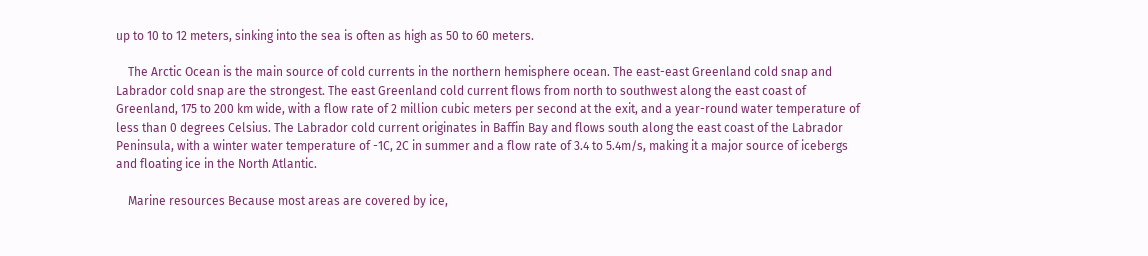up to 10 to 12 meters, sinking into the sea is often as high as 50 to 60 meters.

    The Arctic Ocean is the main source of cold currents in the northern hemisphere ocean. The east-east Greenland cold snap and Labrador cold snap are the strongest. The east Greenland cold current flows from north to southwest along the east coast of Greenland, 175 to 200 km wide, with a flow rate of 2 million cubic meters per second at the exit, and a year-round water temperature of less than 0 degrees Celsius. The Labrador cold current originates in Baffin Bay and flows south along the east coast of the Labrador Peninsula, with a winter water temperature of -1C, 2C in summer and a flow rate of 3.4 to 5.4m/s, making it a major source of icebergs and floating ice in the North Atlantic.

    Marine resources Because most areas are covered by ice,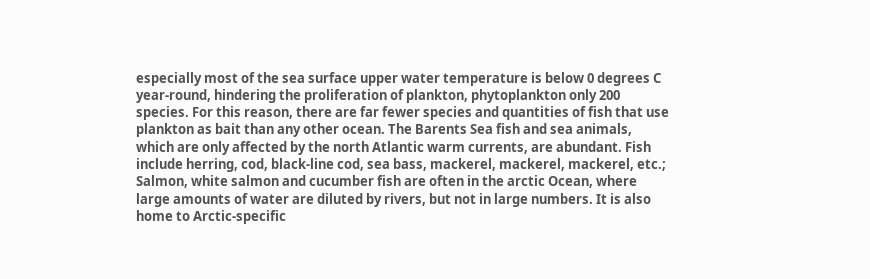especially most of the sea surface upper water temperature is below 0 degrees C year-round, hindering the proliferation of plankton, phytoplankton only 200 species. For this reason, there are far fewer species and quantities of fish that use plankton as bait than any other ocean. The Barents Sea fish and sea animals, which are only affected by the north Atlantic warm currents, are abundant. Fish include herring, cod, black-line cod, sea bass, mackerel, mackerel, mackerel, etc.; Salmon, white salmon and cucumber fish are often in the arctic Ocean, where large amounts of water are diluted by rivers, but not in large numbers. It is also home to Arctic-specific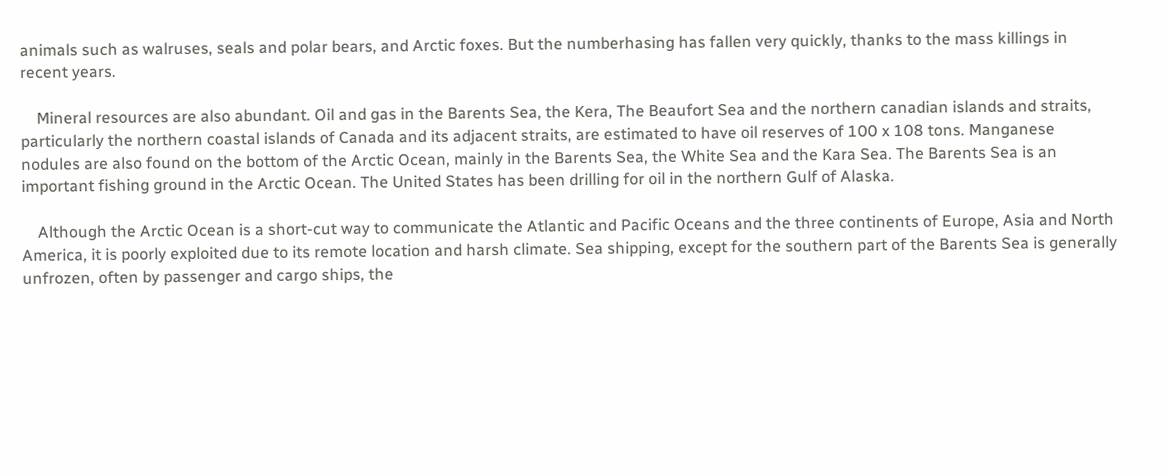animals such as walruses, seals and polar bears, and Arctic foxes. But the numberhasing has fallen very quickly, thanks to the mass killings in recent years.

    Mineral resources are also abundant. Oil and gas in the Barents Sea, the Kera, The Beaufort Sea and the northern canadian islands and straits, particularly the northern coastal islands of Canada and its adjacent straits, are estimated to have oil reserves of 100 x 108 tons. Manganese nodules are also found on the bottom of the Arctic Ocean, mainly in the Barents Sea, the White Sea and the Kara Sea. The Barents Sea is an important fishing ground in the Arctic Ocean. The United States has been drilling for oil in the northern Gulf of Alaska.

    Although the Arctic Ocean is a short-cut way to communicate the Atlantic and Pacific Oceans and the three continents of Europe, Asia and North America, it is poorly exploited due to its remote location and harsh climate. Sea shipping, except for the southern part of the Barents Sea is generally unfrozen, often by passenger and cargo ships, the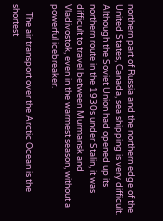northern part of Russia and the northern edge of the United States, Canada, sea shipping is very difficult. Although the Soviet Union had opened up its northern route in the 1930s under Stalin, it was difficult to travel between Murmansk and Vladivostok, even in the warmest season, without a powerful icebreaker.

    The air transport over the Arctic Ocean is the shortest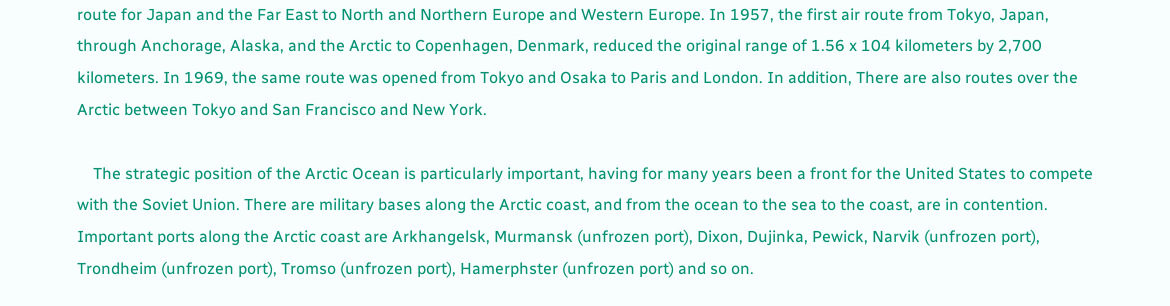route for Japan and the Far East to North and Northern Europe and Western Europe. In 1957, the first air route from Tokyo, Japan, through Anchorage, Alaska, and the Arctic to Copenhagen, Denmark, reduced the original range of 1.56 x 104 kilometers by 2,700 kilometers. In 1969, the same route was opened from Tokyo and Osaka to Paris and London. In addition, There are also routes over the Arctic between Tokyo and San Francisco and New York.

    The strategic position of the Arctic Ocean is particularly important, having for many years been a front for the United States to compete with the Soviet Union. There are military bases along the Arctic coast, and from the ocean to the sea to the coast, are in contention. Important ports along the Arctic coast are Arkhangelsk, Murmansk (unfrozen port), Dixon, Dujinka, Pewick, Narvik (unfrozen port), Trondheim (unfrozen port), Tromso (unfrozen port), Hamerphster (unfrozen port) and so on.